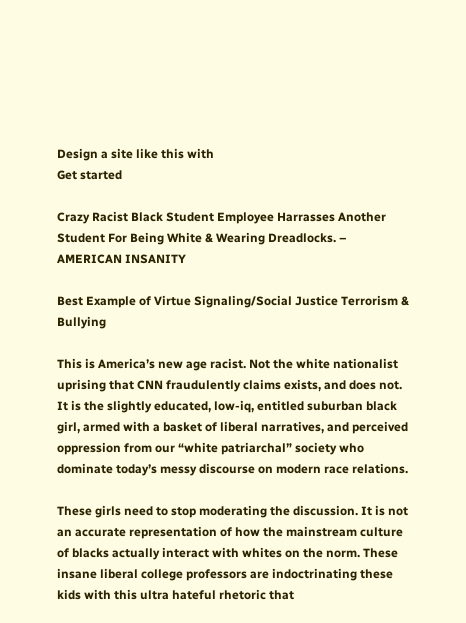Design a site like this with
Get started

Crazy Racist Black Student Employee Harrasses Another Student For Being White & Wearing Dreadlocks. – AMERICAN INSANITY

Best Example of Virtue Signaling/Social Justice Terrorism & Bullying

This is America’s new age racist. Not the white nationalist uprising that CNN fraudulently claims exists, and does not. It is the slightly educated, low-iq, entitled suburban black girl, armed with a basket of liberal narratives, and perceived oppression from our “white patriarchal” society who dominate today’s messy discourse on modern race relations.

These girls need to stop moderating the discussion. It is not an accurate representation of how the mainstream culture of blacks actually interact with whites on the norm. These insane liberal college professors are indoctrinating these kids with this ultra hateful rhetoric that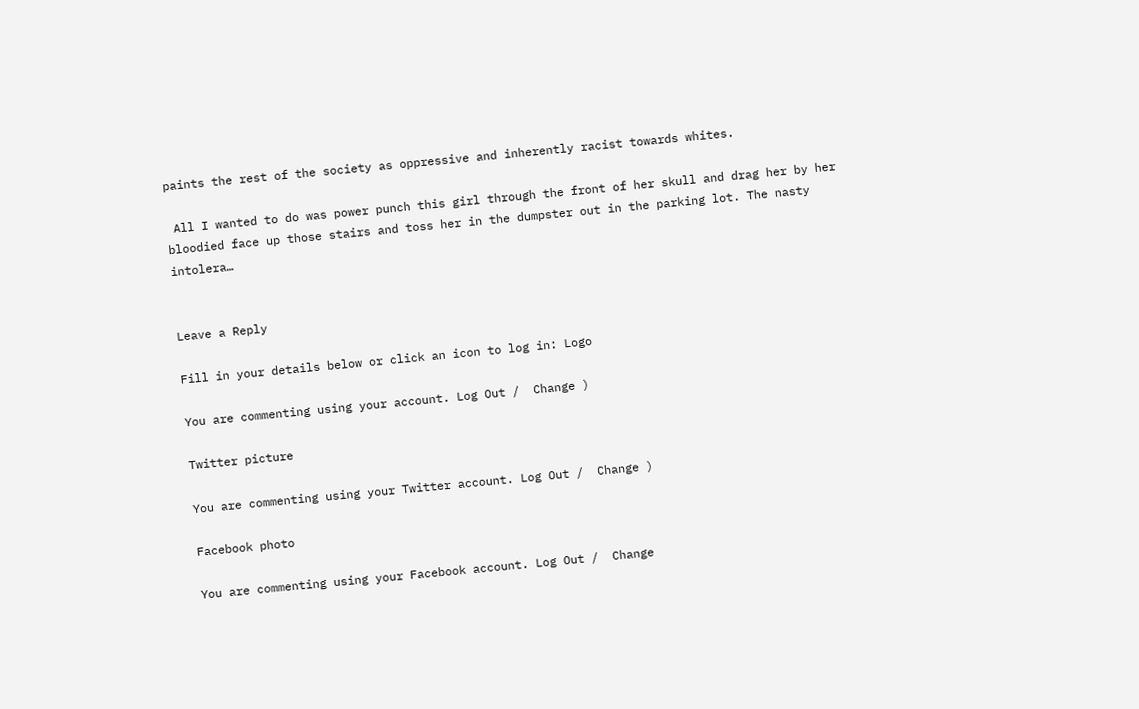paints the rest of the society as oppressive and inherently racist towards whites.

 All I wanted to do was power punch this girl through the front of her skull and drag her by her bloodied face up those stairs and toss her in the dumpster out in the parking lot. The nasty intolera…


Leave a Reply

Fill in your details below or click an icon to log in: Logo

You are commenting using your account. Log Out /  Change )

Twitter picture

You are commenting using your Twitter account. Log Out /  Change )

Facebook photo

You are commenting using your Facebook account. Log Out /  Change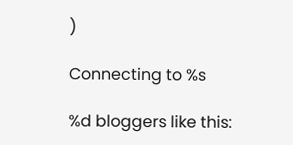)

Connecting to %s

%d bloggers like this: